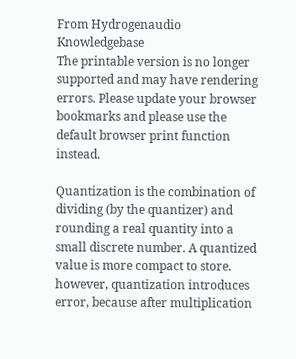From Hydrogenaudio Knowledgebase
The printable version is no longer supported and may have rendering errors. Please update your browser bookmarks and please use the default browser print function instead.

Quantization is the combination of dividing (by the quantizer) and rounding a real quantity into a small discrete number. A quantized value is more compact to store. however, quantization introduces error, because after multiplication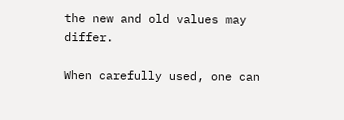the new and old values may differ.

When carefully used, one can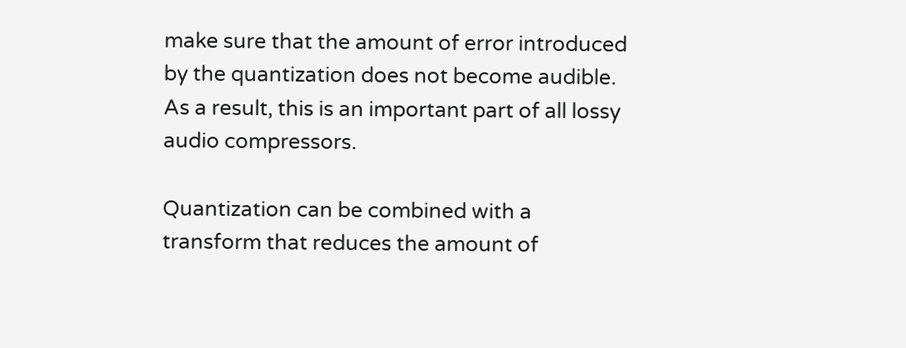make sure that the amount of error introduced by the quantization does not become audible. As a result, this is an important part of all lossy audio compressors.

Quantization can be combined with a transform that reduces the amount of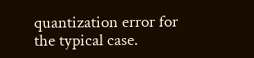quantization error for the typical case.